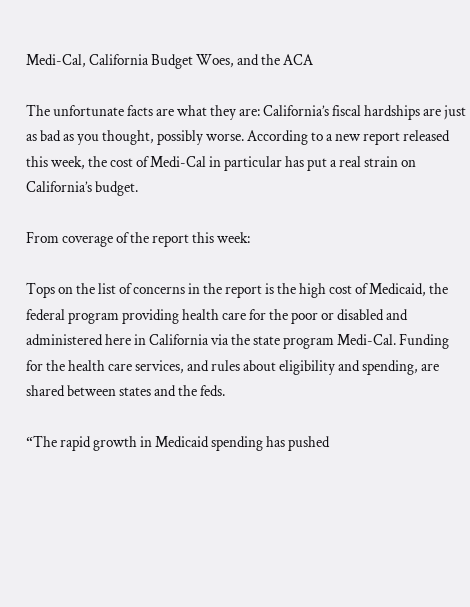Medi-Cal, California Budget Woes, and the ACA

The unfortunate facts are what they are: California’s fiscal hardships are just as bad as you thought, possibly worse. According to a new report released this week, the cost of Medi-Cal in particular has put a real strain on California’s budget.

From coverage of the report this week:

Tops on the list of concerns in the report is the high cost of Medicaid, the federal program providing health care for the poor or disabled and administered here in California via the state program Medi-Cal. Funding for the health care services, and rules about eligibility and spending, are shared between states and the feds.

“The rapid growth in Medicaid spending has pushed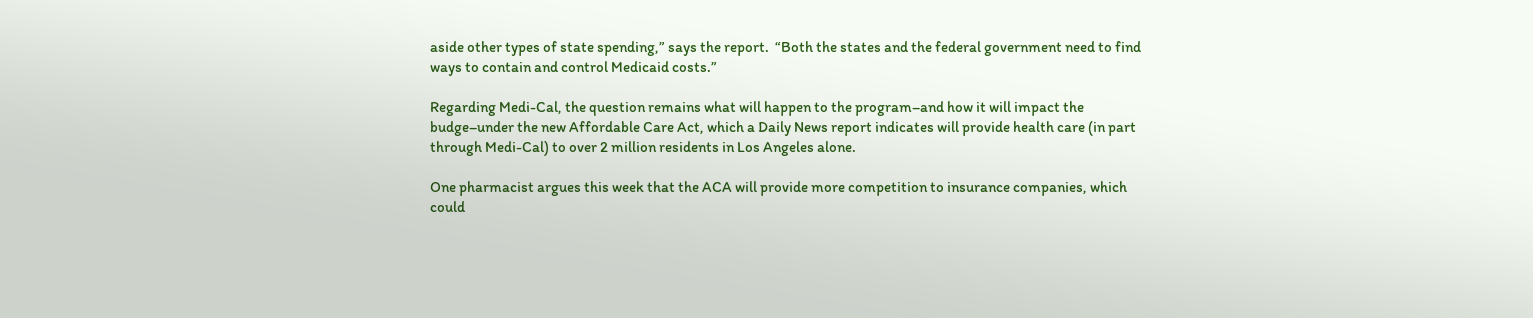aside other types of state spending,” says the report.  “Both the states and the federal government need to find ways to contain and control Medicaid costs.”

Regarding Medi-Cal, the question remains what will happen to the program–and how it will impact the budge–under the new Affordable Care Act, which a Daily News report indicates will provide health care (in part through Medi-Cal) to over 2 million residents in Los Angeles alone.

One pharmacist argues this week that the ACA will provide more competition to insurance companies, which could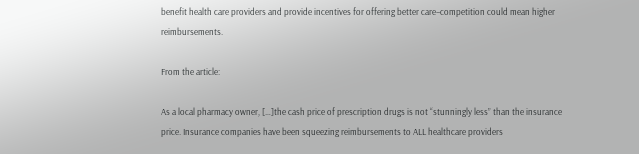benefit health care providers and provide incentives for offering better care–competition could mean higher reimbursements.

From the article:

As a local pharmacy owner, […]the cash price of prescription drugs is not “stunningly less” than the insurance price. Insurance companies have been squeezing reimbursements to ALL healthcare providers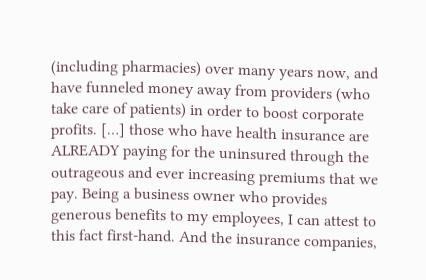(including pharmacies) over many years now, and have funneled money away from providers (who take care of patients) in order to boost corporate profits. […] those who have health insurance are ALREADY paying for the uninsured through the outrageous and ever increasing premiums that we pay. Being a business owner who provides generous benefits to my employees, I can attest to this fact first-hand. And the insurance companies,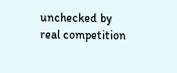unchecked by real competition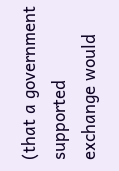(that a government supported exchange would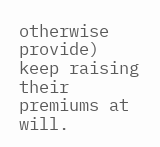otherwise provide) keep raising their premiums at will.